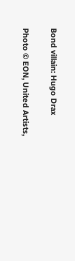Bond villain: Hugo Drax

Photo © EON, United Artists,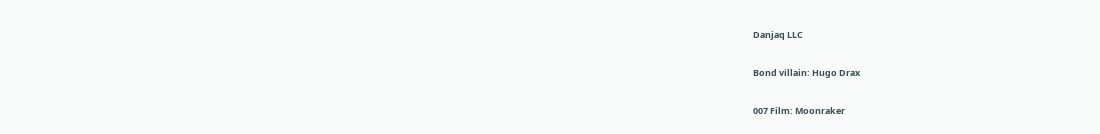Danjaq LLC

Bond villain: Hugo Drax

007 Film: Moonraker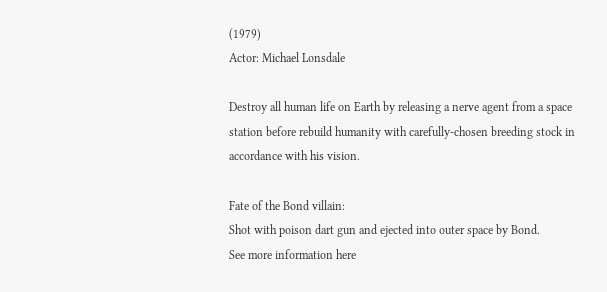(1979)
Actor: Michael Lonsdale

Destroy all human life on Earth by releasing a nerve agent from a space station before rebuild humanity with carefully-chosen breeding stock in accordance with his vision.

Fate of the Bond villain:
Shot with poison dart gun and ejected into outer space by Bond.
See more information here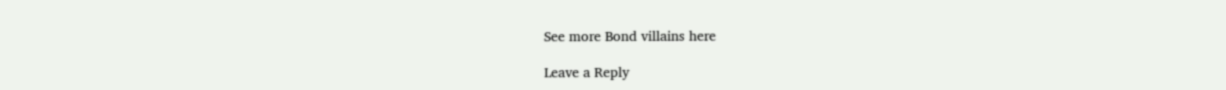See more Bond villains here

Leave a Reply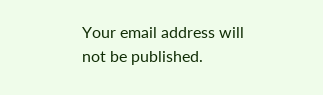Your email address will not be published.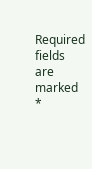Required fields are marked *